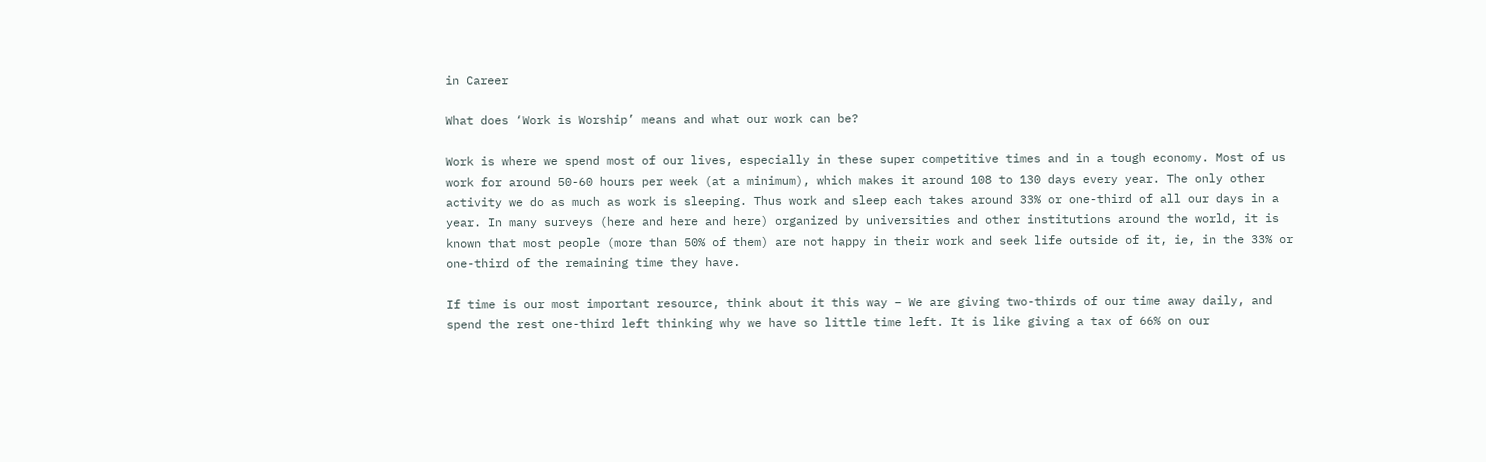in Career

What does ‘Work is Worship’ means and what our work can be?

Work is where we spend most of our lives, especially in these super competitive times and in a tough economy. Most of us work for around 50-60 hours per week (at a minimum), which makes it around 108 to 130 days every year. The only other activity we do as much as work is sleeping. Thus work and sleep each takes around 33% or one-third of all our days in a year. In many surveys (here and here and here) organized by universities and other institutions around the world, it is known that most people (more than 50% of them) are not happy in their work and seek life outside of it, ie, in the 33% or one-third of the remaining time they have.

If time is our most important resource, think about it this way – We are giving two-thirds of our time away daily, and spend the rest one-third left thinking why we have so little time left. It is like giving a tax of 66% on our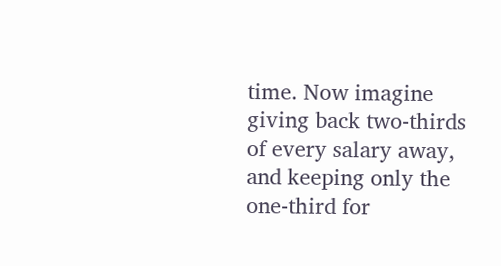time. Now imagine giving back two-thirds of every salary away, and keeping only the one-third for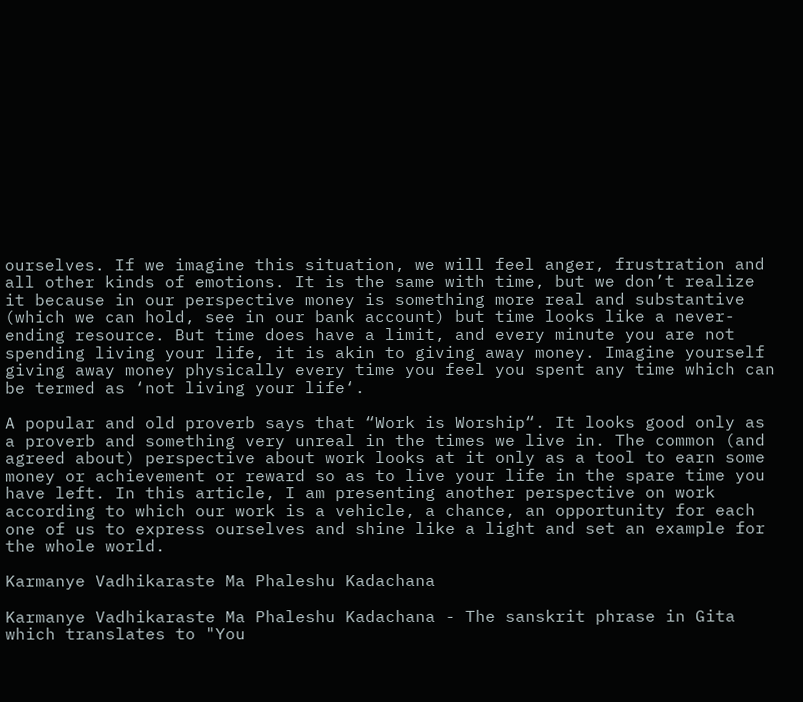ourselves. If we imagine this situation, we will feel anger, frustration and all other kinds of emotions. It is the same with time, but we don’t realize it because in our perspective money is something more real and substantive (which we can hold, see in our bank account) but time looks like a never-ending resource. But time does have a limit, and every minute you are not spending living your life, it is akin to giving away money. Imagine yourself giving away money physically every time you feel you spent any time which can be termed as ‘not living your life‘.

A popular and old proverb says that “Work is Worship“. It looks good only as a proverb and something very unreal in the times we live in. The common (and agreed about) perspective about work looks at it only as a tool to earn some money or achievement or reward so as to live your life in the spare time you have left. In this article, I am presenting another perspective on work according to which our work is a vehicle, a chance, an opportunity for each one of us to express ourselves and shine like a light and set an example for the whole world.

Karmanye Vadhikaraste Ma Phaleshu Kadachana

Karmanye Vadhikaraste Ma Phaleshu Kadachana - The sanskrit phrase in Gita which translates to "You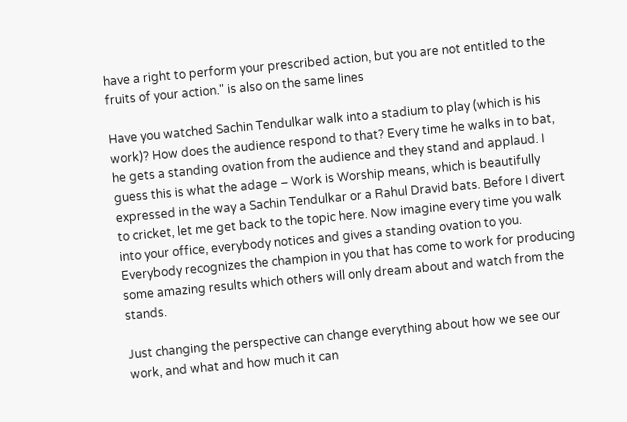have a right to perform your prescribed action, but you are not entitled to the fruits of your action." is also on the same lines

Have you watched Sachin Tendulkar walk into a stadium to play (which is his work)? How does the audience respond to that? Every time he walks in to bat, he gets a standing ovation from the audience and they stand and applaud. I guess this is what the adage – Work is Worship means, which is beautifully expressed in the way a Sachin Tendulkar or a Rahul Dravid bats. Before I divert to cricket, let me get back to the topic here. Now imagine every time you walk into your office, everybody notices and gives a standing ovation to you. Everybody recognizes the champion in you that has come to work for producing some amazing results which others will only dream about and watch from the stands.

Just changing the perspective can change everything about how we see our work, and what and how much it can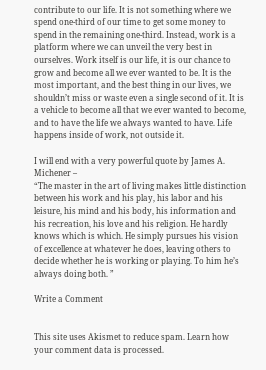contribute to our life. It is not something where we spend one-third of our time to get some money to spend in the remaining one-third. Instead, work is a platform where we can unveil the very best in ourselves. Work itself is our life, it is our chance to grow and become all we ever wanted to be. It is the most important, and the best thing in our lives, we shouldn’t miss or waste even a single second of it. It is a vehicle to become all that we ever wanted to become, and to have the life we always wanted to have. Life happens inside of work, not outside it.

I will end with a very powerful quote by James A. Michener –
“The master in the art of living makes little distinction between his work and his play, his labor and his leisure, his mind and his body, his information and his recreation, his love and his religion. He hardly knows which is which. He simply pursues his vision of excellence at whatever he does, leaving others to decide whether he is working or playing. To him he’s always doing both. ”

Write a Comment


This site uses Akismet to reduce spam. Learn how your comment data is processed.